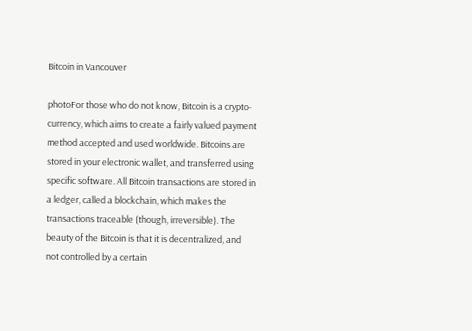Bitcoin in Vancouver

photoFor those who do not know, Bitcoin is a crypto-currency, which aims to create a fairly valued payment method accepted and used worldwide. Bitcoins are stored in your electronic wallet, and transferred using specific software. All Bitcoin transactions are stored in a ledger, called a blockchain, which makes the transactions traceable (though, irreversible). The beauty of the Bitcoin is that it is decentralized, and not controlled by a certain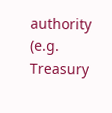authority (e.g. Treasury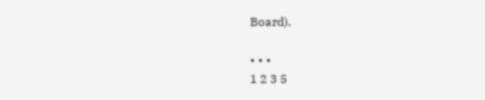Board).

• • •
1 2 3 5